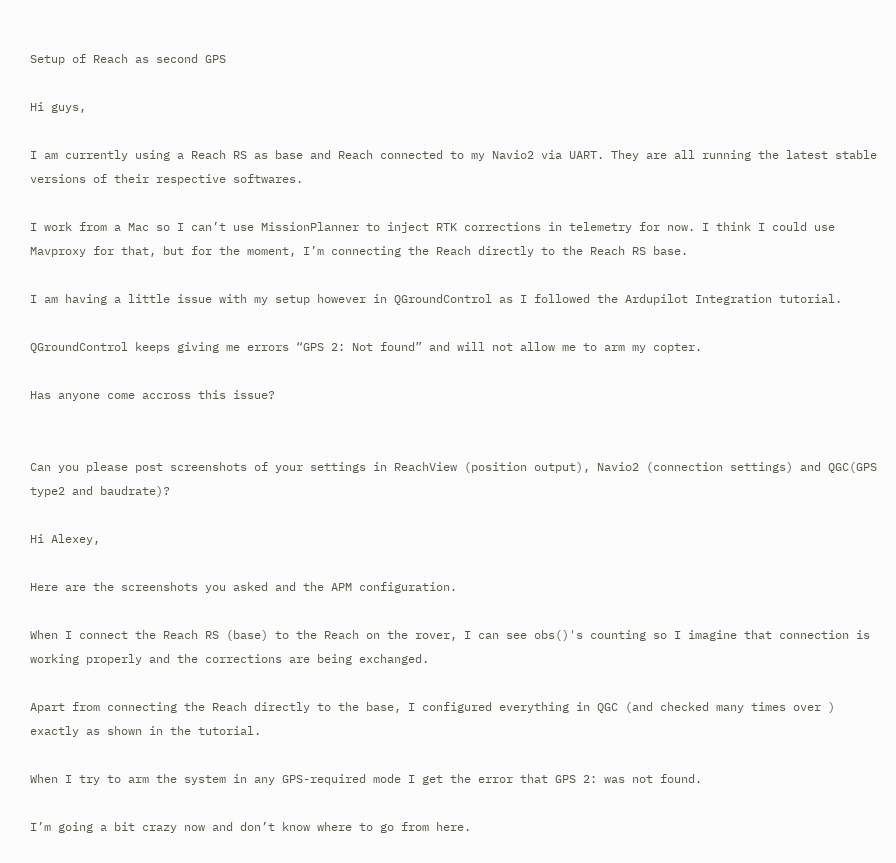Setup of Reach as second GPS

Hi guys,

I am currently using a Reach RS as base and Reach connected to my Navio2 via UART. They are all running the latest stable versions of their respective softwares.

I work from a Mac so I can’t use MissionPlanner to inject RTK corrections in telemetry for now. I think I could use Mavproxy for that, but for the moment, I’m connecting the Reach directly to the Reach RS base.

I am having a little issue with my setup however in QGroundControl as I followed the Ardupilot Integration tutorial.

QGroundControl keeps giving me errors “GPS 2: Not found” and will not allow me to arm my copter.

Has anyone come accross this issue?


Can you please post screenshots of your settings in ReachView (position output), Navio2 (connection settings) and QGC(GPS type2 and baudrate)?

Hi Alexey,

Here are the screenshots you asked and the APM configuration.

When I connect the Reach RS (base) to the Reach on the rover, I can see obs()'s counting so I imagine that connection is working properly and the corrections are being exchanged.

Apart from connecting the Reach directly to the base, I configured everything in QGC (and checked many times over ) exactly as shown in the tutorial.

When I try to arm the system in any GPS-required mode I get the error that GPS 2: was not found.

I’m going a bit crazy now and don’t know where to go from here.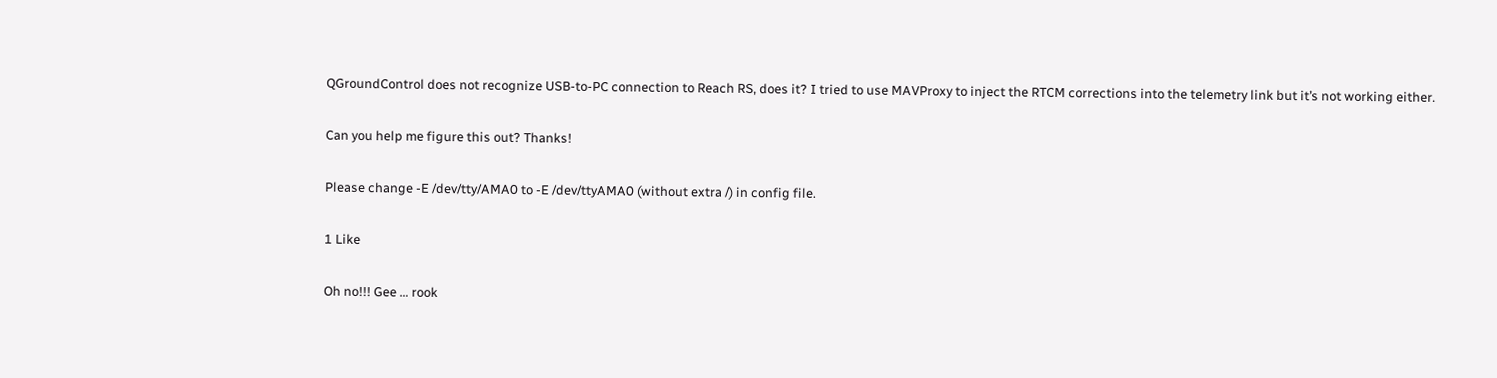QGroundControl does not recognize USB-to-PC connection to Reach RS, does it? I tried to use MAVProxy to inject the RTCM corrections into the telemetry link but it’s not working either.

Can you help me figure this out? Thanks!

Please change -E /dev/tty/AMA0 to -E /dev/ttyAMA0 (without extra /) in config file.

1 Like

Oh no!!! Gee … rook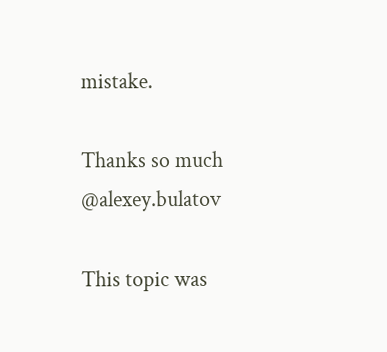mistake.

Thanks so much @alexey.bulatov

This topic was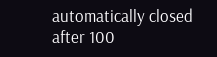automatically closed after 100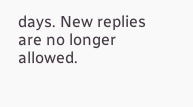days. New replies are no longer allowed.